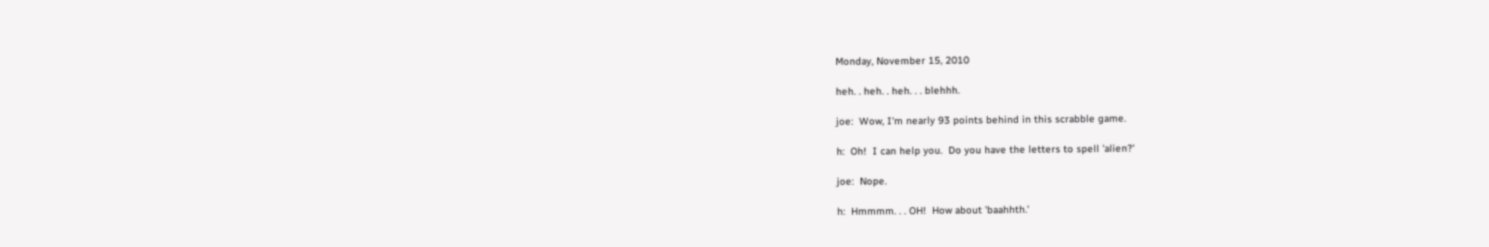Monday, November 15, 2010

heh. . heh. . heh. . . blehhh.

joe:  Wow, I'm nearly 93 points behind in this scrabble game.

h:  Oh!  I can help you.  Do you have the letters to spell 'alien?'

joe:  Nope.

h:  Hmmmm. . . OH!  How about 'baahhth.'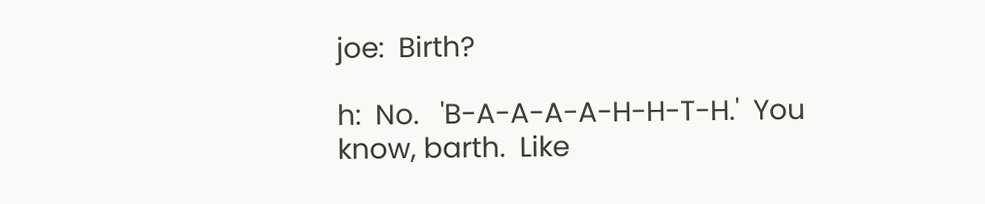joe:  Birth?

h:  No.   'B-A-A-A-A-H-H-T-H.'  You know, barth.  Like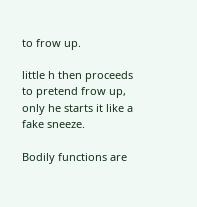to frow up.

little h then proceeds to pretend frow up, only he starts it like a fake sneeze.

Bodily functions are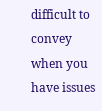difficult to convey when you have issues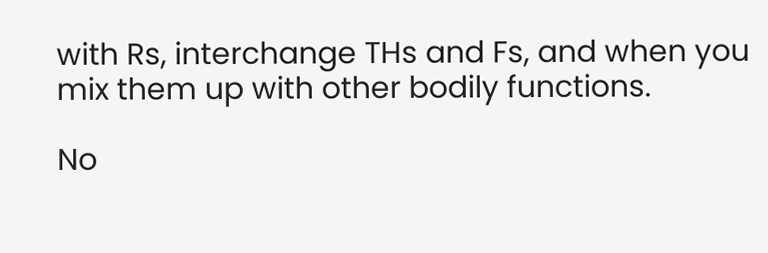with Rs, interchange THs and Fs, and when you mix them up with other bodily functions.

No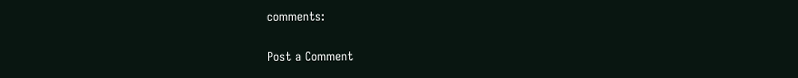comments:

Post a Comment